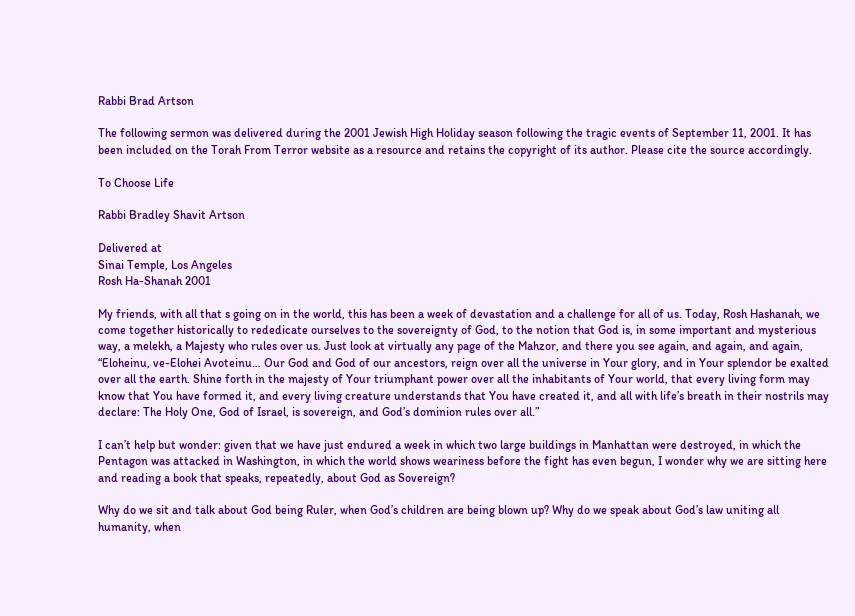Rabbi Brad Artson

The following sermon was delivered during the 2001 Jewish High Holiday season following the tragic events of September 11, 2001. It has been included on the Torah From Terror website as a resource and retains the copyright of its author. Please cite the source accordingly.

To Choose Life

Rabbi Bradley Shavit Artson

Delivered at
Sinai Temple, Los Angeles
Rosh Ha-Shanah 2001

My friends, with all that s going on in the world, this has been a week of devastation and a challenge for all of us. Today, Rosh Hashanah, we come together historically to rededicate ourselves to the sovereignty of God, to the notion that God is, in some important and mysterious way, a melekh, a Majesty who rules over us. Just look at virtually any page of the Mahzor, and there you see again, and again, and again, “Eloheinu, ve-Elohei Avoteinu… Our God and God of our ancestors, reign over all the universe in Your glory, and in Your splendor be exalted over all the earth. Shine forth in the majesty of Your triumphant power over all the inhabitants of Your world, that every living form may know that You have formed it, and every living creature understands that You have created it, and all with life’s breath in their nostrils may declare: The Holy One, God of Israel, is sovereign, and God’s dominion rules over all.”

I can’t help but wonder: given that we have just endured a week in which two large buildings in Manhattan were destroyed, in which the Pentagon was attacked in Washington, in which the world shows weariness before the fight has even begun, I wonder why we are sitting here and reading a book that speaks, repeatedly, about God as Sovereign?

Why do we sit and talk about God being Ruler, when God’s children are being blown up? Why do we speak about God’s law uniting all humanity, when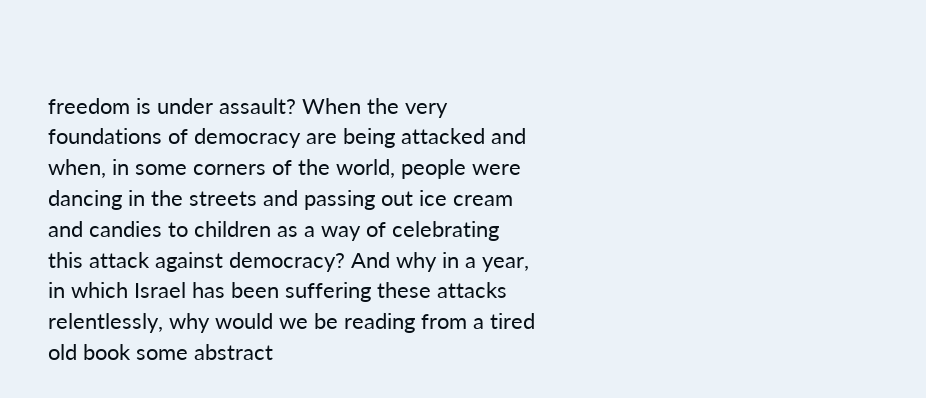freedom is under assault? When the very foundations of democracy are being attacked and when, in some corners of the world, people were dancing in the streets and passing out ice cream and candies to children as a way of celebrating this attack against democracy? And why in a year, in which Israel has been suffering these attacks relentlessly, why would we be reading from a tired old book some abstract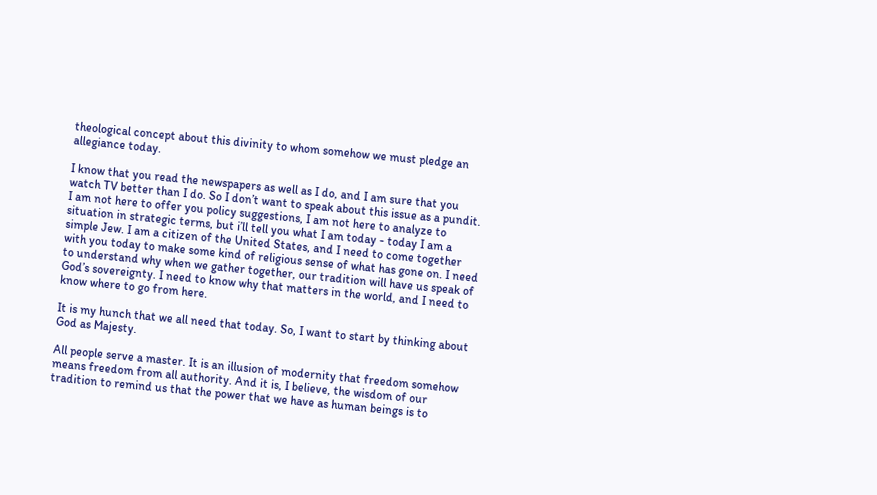theological concept about this divinity to whom somehow we must pledge an allegiance today.

I know that you read the newspapers as well as I do, and I am sure that you watch TV better than I do. So I don’t want to speak about this issue as a pundit. I am not here to offer you policy suggestions, I am not here to analyze to situation in strategic terms, but i’ll tell you what I am today - today I am a simple Jew. I am a citizen of the United States, and I need to come together with you today to make some kind of religious sense of what has gone on. I need to understand why when we gather together, our tradition will have us speak of God’s sovereignty. I need to know why that matters in the world, and I need to know where to go from here.

It is my hunch that we all need that today. So, I want to start by thinking about God as Majesty.

All people serve a master. It is an illusion of modernity that freedom somehow means freedom from all authority. And it is, I believe, the wisdom of our tradition to remind us that the power that we have as human beings is to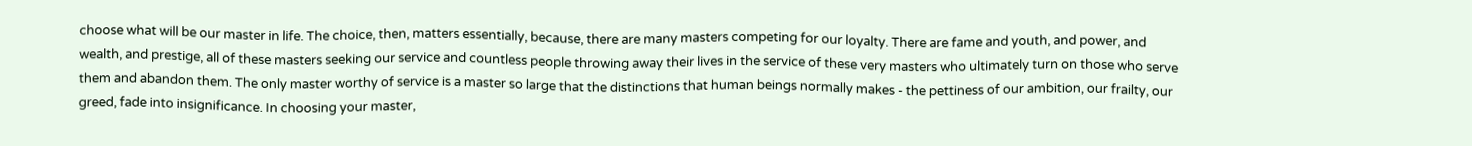choose what will be our master in life. The choice, then, matters essentially, because, there are many masters competing for our loyalty. There are fame and youth, and power, and wealth, and prestige, all of these masters seeking our service and countless people throwing away their lives in the service of these very masters who ultimately turn on those who serve them and abandon them. The only master worthy of service is a master so large that the distinctions that human beings normally makes - the pettiness of our ambition, our frailty, our greed, fade into insignificance. In choosing your master,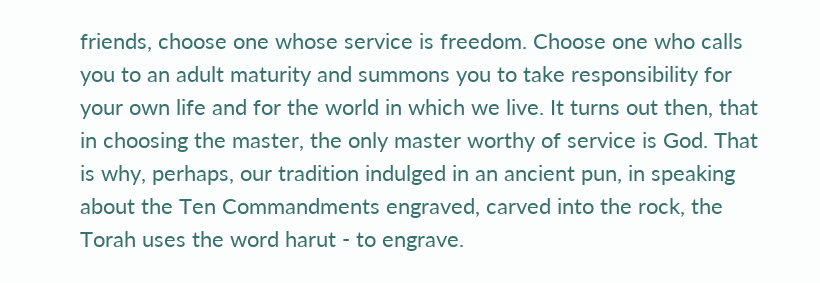friends, choose one whose service is freedom. Choose one who calls you to an adult maturity and summons you to take responsibility for your own life and for the world in which we live. It turns out then, that in choosing the master, the only master worthy of service is God. That is why, perhaps, our tradition indulged in an ancient pun, in speaking about the Ten Commandments engraved, carved into the rock, the Torah uses the word harut - to engrave.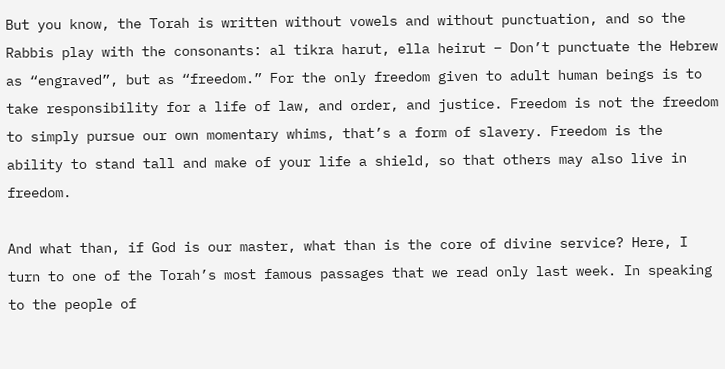But you know, the Torah is written without vowels and without punctuation, and so the Rabbis play with the consonants: al tikra harut, ella heirut – Don’t punctuate the Hebrew as “engraved”, but as “freedom.” For the only freedom given to adult human beings is to take responsibility for a life of law, and order, and justice. Freedom is not the freedom to simply pursue our own momentary whims, that’s a form of slavery. Freedom is the ability to stand tall and make of your life a shield, so that others may also live in freedom.

And what than, if God is our master, what than is the core of divine service? Here, I turn to one of the Torah’s most famous passages that we read only last week. In speaking to the people of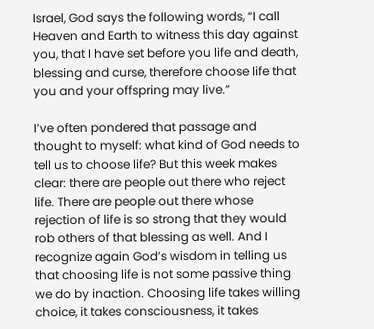Israel, God says the following words, “I call Heaven and Earth to witness this day against you, that I have set before you life and death, blessing and curse, therefore choose life that you and your offspring may live.”

I’ve often pondered that passage and thought to myself: what kind of God needs to tell us to choose life? But this week makes clear: there are people out there who reject life. There are people out there whose rejection of life is so strong that they would rob others of that blessing as well. And I recognize again God’s wisdom in telling us that choosing life is not some passive thing we do by inaction. Choosing life takes willing choice, it takes consciousness, it takes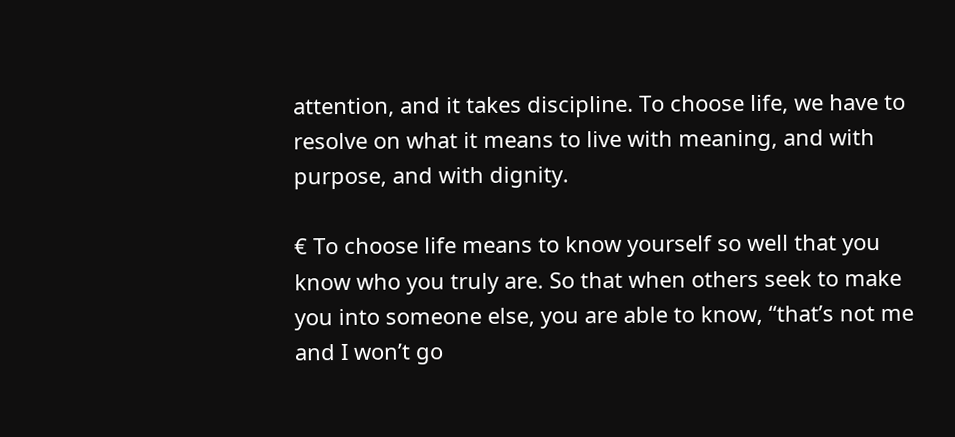attention, and it takes discipline. To choose life, we have to resolve on what it means to live with meaning, and with purpose, and with dignity.

€ To choose life means to know yourself so well that you know who you truly are. So that when others seek to make you into someone else, you are able to know, “that’s not me and I won’t go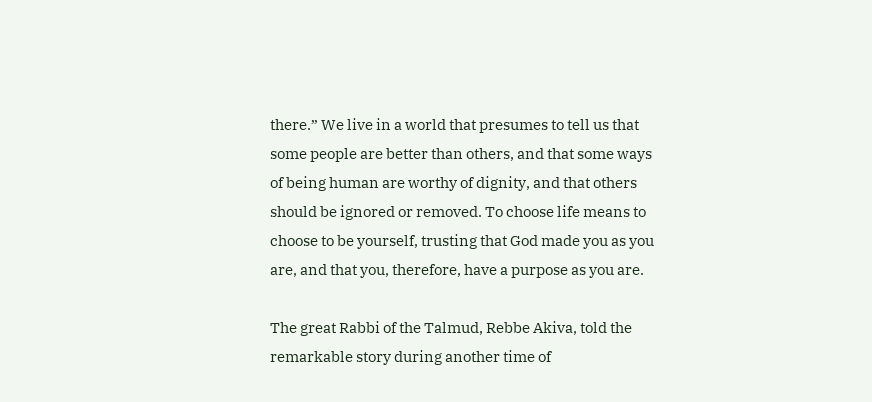there.” We live in a world that presumes to tell us that some people are better than others, and that some ways of being human are worthy of dignity, and that others should be ignored or removed. To choose life means to choose to be yourself, trusting that God made you as you are, and that you, therefore, have a purpose as you are.

The great Rabbi of the Talmud, Rebbe Akiva, told the remarkable story during another time of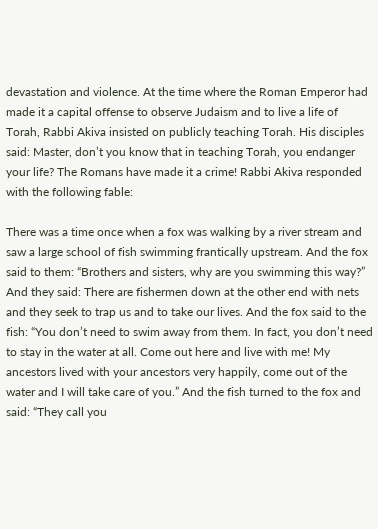devastation and violence. At the time where the Roman Emperor had made it a capital offense to observe Judaism and to live a life of Torah, Rabbi Akiva insisted on publicly teaching Torah. His disciples said: Master, don’t you know that in teaching Torah, you endanger your life? The Romans have made it a crime! Rabbi Akiva responded with the following fable:

There was a time once when a fox was walking by a river stream and saw a large school of fish swimming frantically upstream. And the fox said to them: “Brothers and sisters, why are you swimming this way?” And they said: There are fishermen down at the other end with nets and they seek to trap us and to take our lives. And the fox said to the fish: “You don’t need to swim away from them. In fact, you don’t need to stay in the water at all. Come out here and live with me! My ancestors lived with your ancestors very happily, come out of the water and I will take care of you.” And the fish turned to the fox and said: “They call you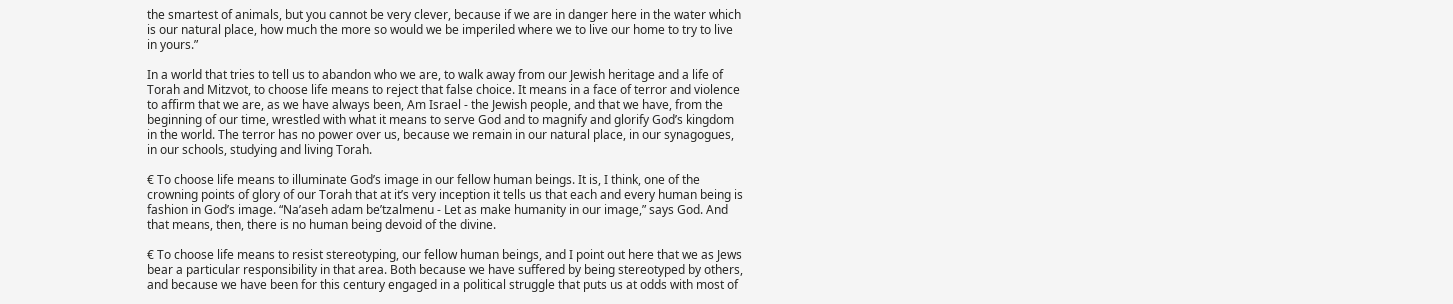the smartest of animals, but you cannot be very clever, because if we are in danger here in the water which is our natural place, how much the more so would we be imperiled where we to live our home to try to live in yours.”

In a world that tries to tell us to abandon who we are, to walk away from our Jewish heritage and a life of Torah and Mitzvot, to choose life means to reject that false choice. It means in a face of terror and violence to affirm that we are, as we have always been, Am Israel - the Jewish people, and that we have, from the beginning of our time, wrestled with what it means to serve God and to magnify and glorify God’s kingdom in the world. The terror has no power over us, because we remain in our natural place, in our synagogues, in our schools, studying and living Torah.

€ To choose life means to illuminate God’s image in our fellow human beings. It is, I think, one of the crowning points of glory of our Torah that at it’s very inception it tells us that each and every human being is fashion in God’s image. “Na’aseh adam be’tzalmenu - Let as make humanity in our image,” says God. And that means, then, there is no human being devoid of the divine.

€ To choose life means to resist stereotyping, our fellow human beings, and I point out here that we as Jews bear a particular responsibility in that area. Both because we have suffered by being stereotyped by others, and because we have been for this century engaged in a political struggle that puts us at odds with most of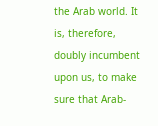the Arab world. It is, therefore, doubly incumbent upon us, to make sure that Arab-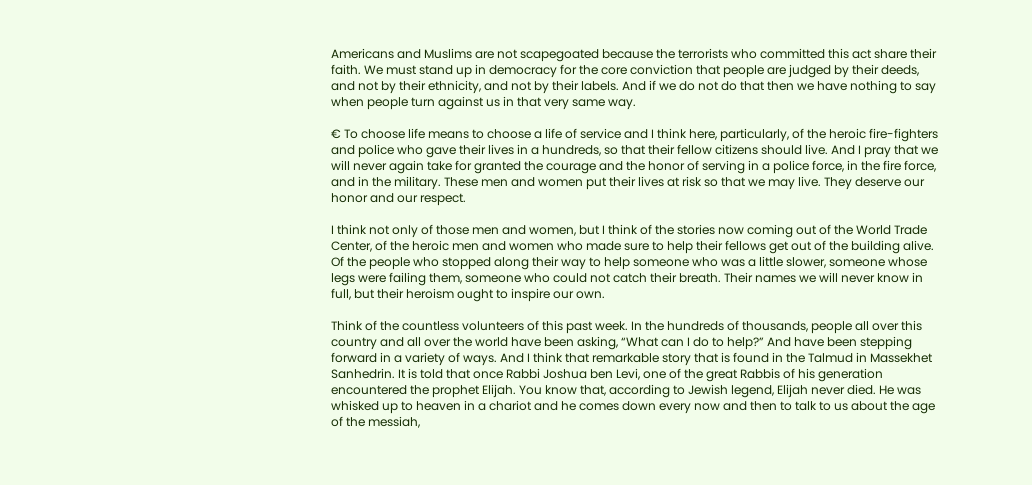Americans and Muslims are not scapegoated because the terrorists who committed this act share their faith. We must stand up in democracy for the core conviction that people are judged by their deeds, and not by their ethnicity, and not by their labels. And if we do not do that then we have nothing to say when people turn against us in that very same way.

€ To choose life means to choose a life of service and I think here, particularly, of the heroic fire-fighters and police who gave their lives in a hundreds, so that their fellow citizens should live. And I pray that we will never again take for granted the courage and the honor of serving in a police force, in the fire force, and in the military. These men and women put their lives at risk so that we may live. They deserve our honor and our respect.

I think not only of those men and women, but I think of the stories now coming out of the World Trade Center, of the heroic men and women who made sure to help their fellows get out of the building alive. Of the people who stopped along their way to help someone who was a little slower, someone whose legs were failing them, someone who could not catch their breath. Their names we will never know in full, but their heroism ought to inspire our own.

Think of the countless volunteers of this past week. In the hundreds of thousands, people all over this country and all over the world have been asking, “What can I do to help?” And have been stepping forward in a variety of ways. And I think that remarkable story that is found in the Talmud in Massekhet Sanhedrin. It is told that once Rabbi Joshua ben Levi, one of the great Rabbis of his generation encountered the prophet Elijah. You know that, according to Jewish legend, Elijah never died. He was whisked up to heaven in a chariot and he comes down every now and then to talk to us about the age of the messiah,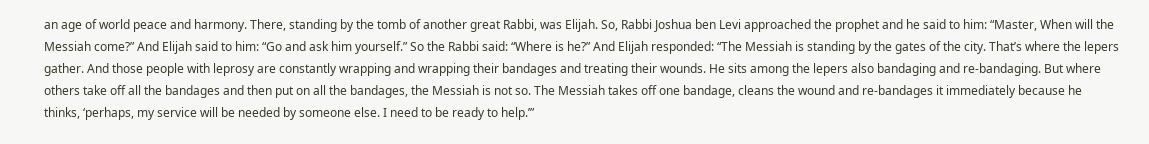an age of world peace and harmony. There, standing by the tomb of another great Rabbi, was Elijah. So, Rabbi Joshua ben Levi approached the prophet and he said to him: “Master, When will the Messiah come?” And Elijah said to him: “Go and ask him yourself.” So the Rabbi said: “Where is he?” And Elijah responded: “The Messiah is standing by the gates of the city. That’s where the lepers gather. And those people with leprosy are constantly wrapping and wrapping their bandages and treating their wounds. He sits among the lepers also bandaging and re-bandaging. But where others take off all the bandages and then put on all the bandages, the Messiah is not so. The Messiah takes off one bandage, cleans the wound and re-bandages it immediately because he thinks, ‘perhaps, my service will be needed by someone else. I need to be ready to help.’”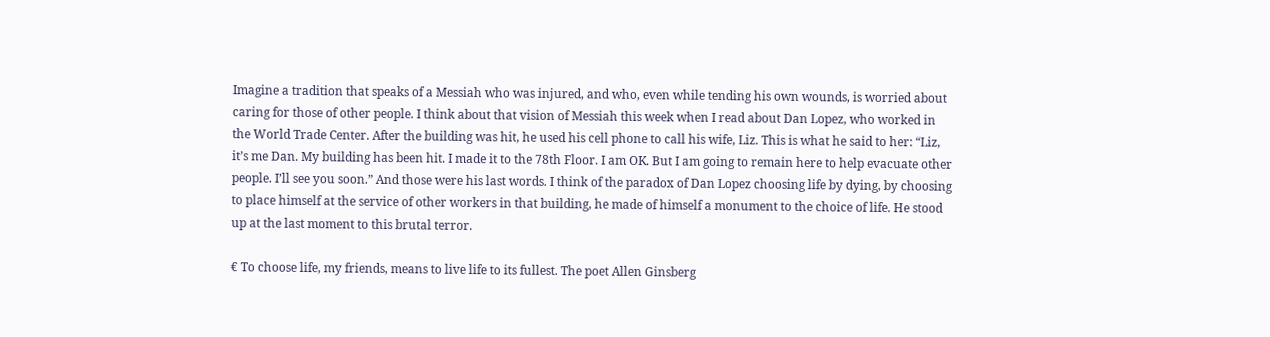Imagine a tradition that speaks of a Messiah who was injured, and who, even while tending his own wounds, is worried about caring for those of other people. I think about that vision of Messiah this week when I read about Dan Lopez, who worked in the World Trade Center. After the building was hit, he used his cell phone to call his wife, Liz. This is what he said to her: “Liz, it’s me Dan. My building has been hit. I made it to the 78th Floor. I am OK. But I am going to remain here to help evacuate other people. I’ll see you soon.” And those were his last words. I think of the paradox of Dan Lopez choosing life by dying, by choosing to place himself at the service of other workers in that building, he made of himself a monument to the choice of life. He stood up at the last moment to this brutal terror.

€ To choose life, my friends, means to live life to its fullest. The poet Allen Ginsberg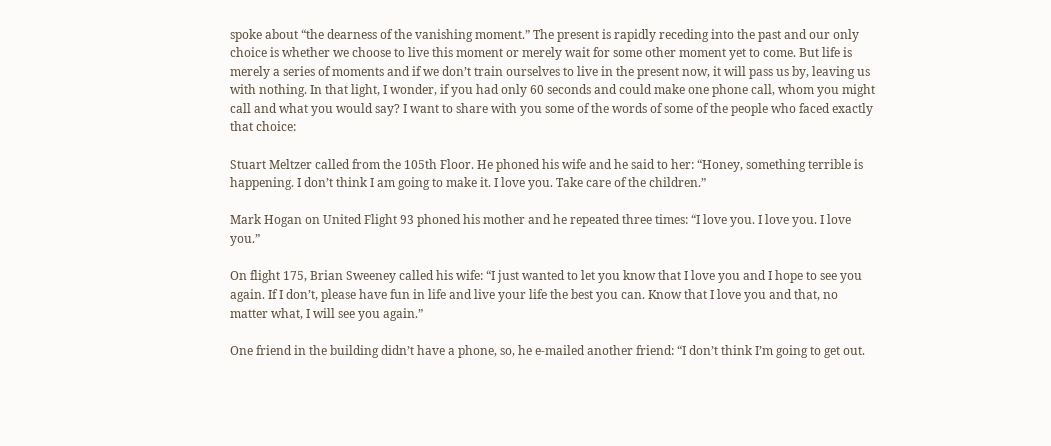spoke about “the dearness of the vanishing moment.” The present is rapidly receding into the past and our only choice is whether we choose to live this moment or merely wait for some other moment yet to come. But life is merely a series of moments and if we don’t train ourselves to live in the present now, it will pass us by, leaving us with nothing. In that light, I wonder, if you had only 60 seconds and could make one phone call, whom you might call and what you would say? I want to share with you some of the words of some of the people who faced exactly that choice:

Stuart Meltzer called from the 105th Floor. He phoned his wife and he said to her: “Honey, something terrible is happening. I don’t think I am going to make it. I love you. Take care of the children.”

Mark Hogan on United Flight 93 phoned his mother and he repeated three times: “I love you. I love you. I love you.”

On flight 175, Brian Sweeney called his wife: “I just wanted to let you know that I love you and I hope to see you again. If I don’t, please have fun in life and live your life the best you can. Know that I love you and that, no matter what, I will see you again.”

One friend in the building didn’t have a phone, so, he e-mailed another friend: “I don’t think I’m going to get out.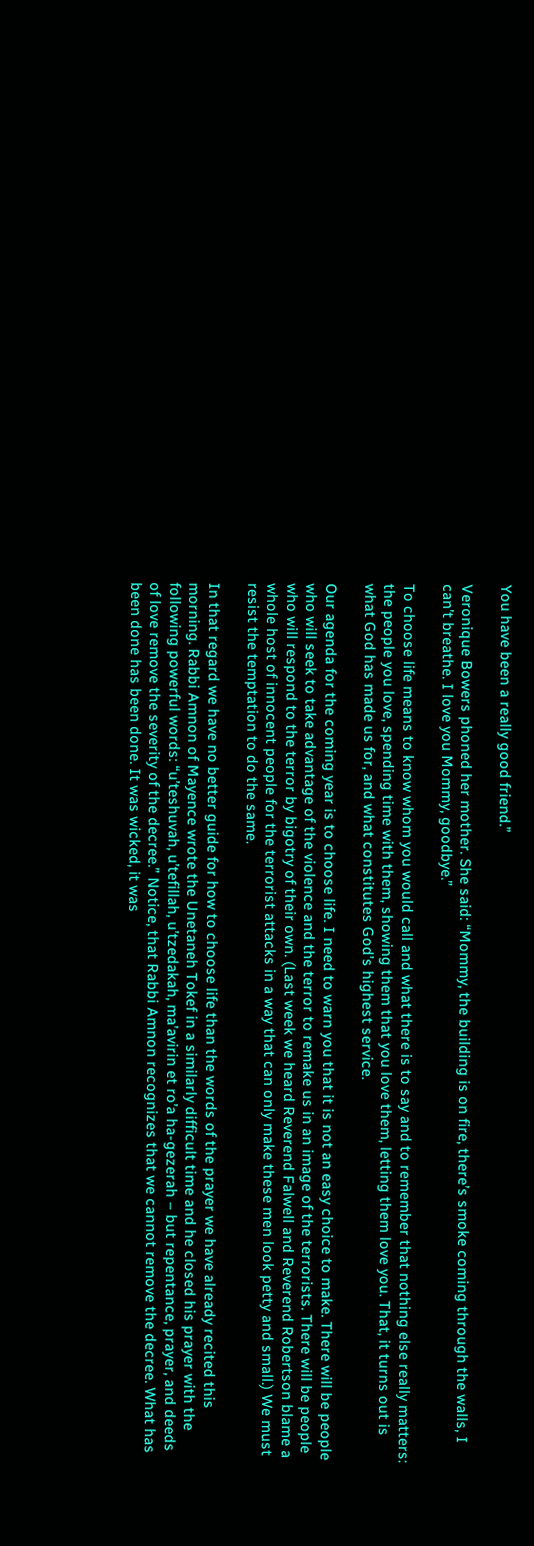You have been a really good friend.”

Veronique Bowers phoned her mother. She said: “Mommy, the building is on fire, there’s smoke coming through the walls, I can’t breathe. I love you Mommy, goodbye.”

To choose life means to know whom you would call and what there is to say and to remember that nothing else really matters: the people you love, spending time with them, showing them that you love them, letting them love you. That, it turns out is what God has made us for, and what constitutes God’s highest service.

Our agenda for the coming year is to choose life. I need to warn you that it is not an easy choice to make. There will be people who will seek to take advantage of the violence and the terror to remake us in an image of the terrorists. There will be people who will respond to the terror by bigotry of their own. (Last week we heard Reverend Falwell and Reverend Robertson blame a whole host of innocent people for the terrorist attacks in a way that can only make these men look petty and small.) We must resist the temptation to do the same.

In that regard we have no better guide for how to choose life than the words of the prayer we have already recited this morning. Rabbi Amnon of Mayence wrote the Unetaneh Tokef in a similarly difficult time and he closed his prayer with the following powerful words: “u’teshuvah, u’tefillah, u’tzedakah, ma’avirin et ro’a ha-gezerah – but repentance, prayer, and deeds of love remove the severity of the decree.” Notice, that Rabbi Amnon recognizes that we cannot remove the decree. What has been done has been done. It was wicked, it was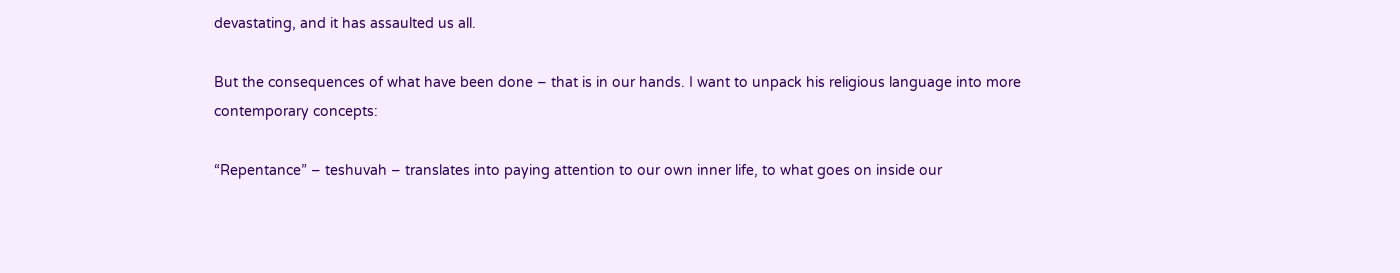devastating, and it has assaulted us all.

But the consequences of what have been done – that is in our hands. I want to unpack his religious language into more contemporary concepts:

“Repentance” – teshuvah – translates into paying attention to our own inner life, to what goes on inside our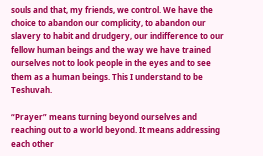souls and that, my friends, we control. We have the choice to abandon our complicity, to abandon our slavery to habit and drudgery, our indifference to our fellow human beings and the way we have trained ourselves not to look people in the eyes and to see them as a human beings. This I understand to be Teshuvah.

“Prayer” means turning beyond ourselves and reaching out to a world beyond. It means addressing each other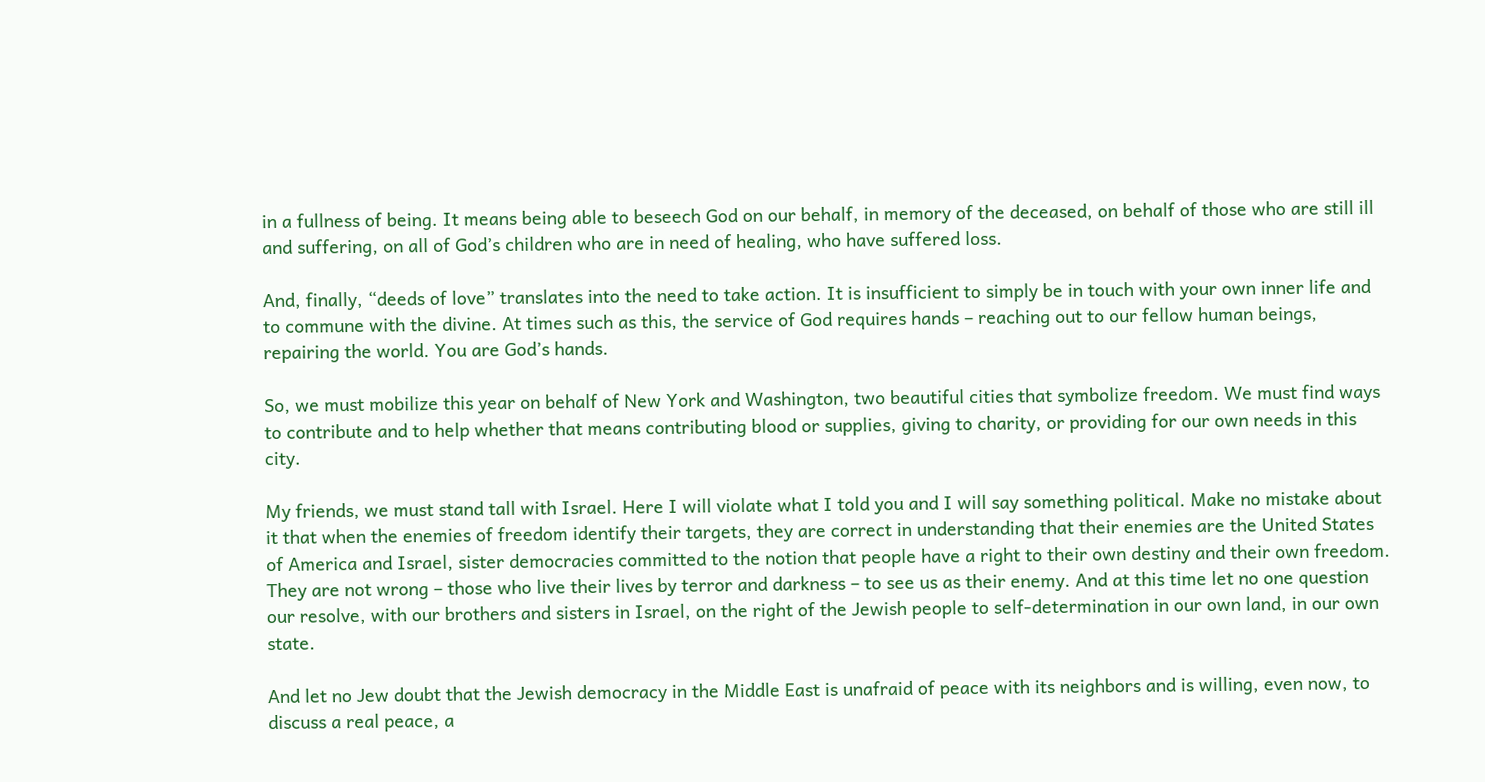in a fullness of being. It means being able to beseech God on our behalf, in memory of the deceased, on behalf of those who are still ill and suffering, on all of God’s children who are in need of healing, who have suffered loss.

And, finally, “deeds of love” translates into the need to take action. It is insufficient to simply be in touch with your own inner life and to commune with the divine. At times such as this, the service of God requires hands – reaching out to our fellow human beings, repairing the world. You are God’s hands.

So, we must mobilize this year on behalf of New York and Washington, two beautiful cities that symbolize freedom. We must find ways to contribute and to help whether that means contributing blood or supplies, giving to charity, or providing for our own needs in this city.

My friends, we must stand tall with Israel. Here I will violate what I told you and I will say something political. Make no mistake about it that when the enemies of freedom identify their targets, they are correct in understanding that their enemies are the United States of America and Israel, sister democracies committed to the notion that people have a right to their own destiny and their own freedom. They are not wrong – those who live their lives by terror and darkness – to see us as their enemy. And at this time let no one question our resolve, with our brothers and sisters in Israel, on the right of the Jewish people to self-determination in our own land, in our own state.

And let no Jew doubt that the Jewish democracy in the Middle East is unafraid of peace with its neighbors and is willing, even now, to discuss a real peace, a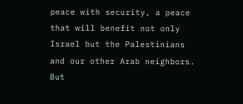peace with security, a peace that will benefit not only Israel but the Palestinians and our other Arab neighbors. But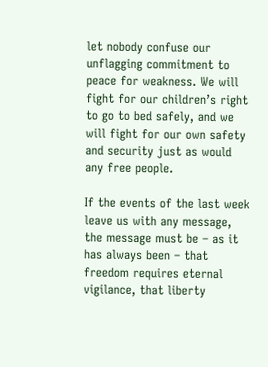let nobody confuse our unflagging commitment to peace for weakness. We will fight for our children’s right to go to bed safely, and we will fight for our own safety and security just as would any free people.

If the events of the last week leave us with any message, the message must be – as it has always been – that freedom requires eternal vigilance, that liberty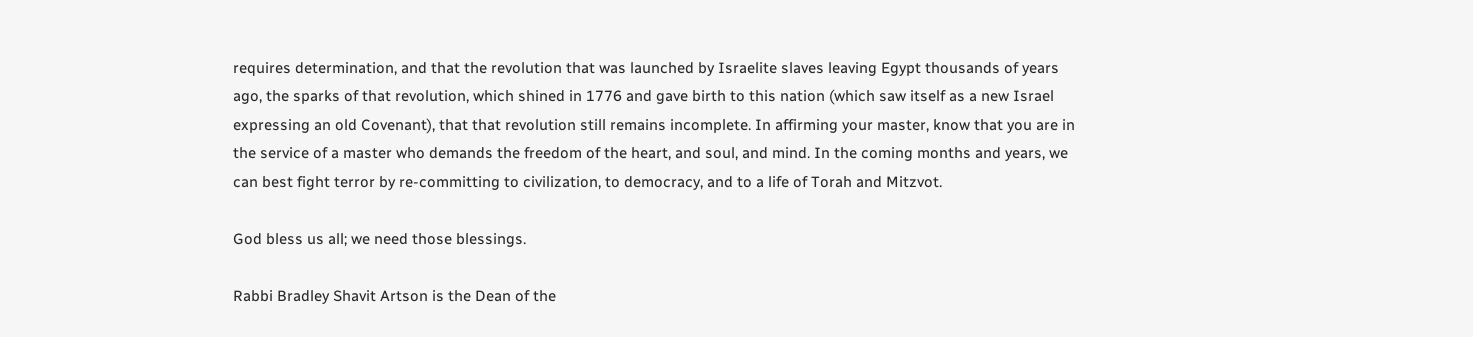requires determination, and that the revolution that was launched by Israelite slaves leaving Egypt thousands of years ago, the sparks of that revolution, which shined in 1776 and gave birth to this nation (which saw itself as a new Israel expressing an old Covenant), that that revolution still remains incomplete. In affirming your master, know that you are in the service of a master who demands the freedom of the heart, and soul, and mind. In the coming months and years, we can best fight terror by re-committing to civilization, to democracy, and to a life of Torah and Mitzvot.

God bless us all; we need those blessings.

Rabbi Bradley Shavit Artson is the Dean of the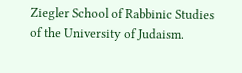Ziegler School of Rabbinic Studies of the University of Judaism.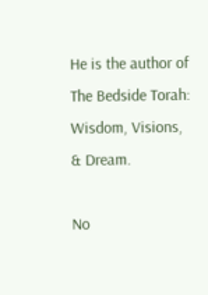He is the author of The Bedside Torah: Wisdom, Visions, & Dream.

No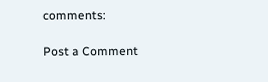comments:

Post a Comment